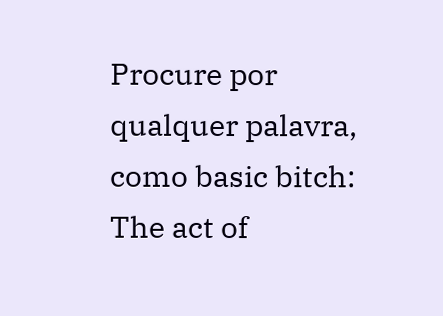Procure por qualquer palavra, como basic bitch:
The act of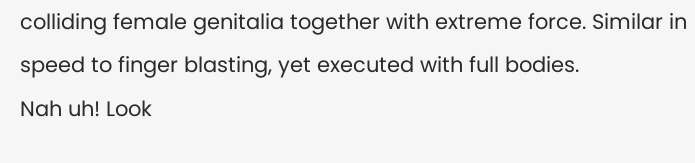colliding female genitalia together with extreme force. Similar in speed to finger blasting, yet executed with full bodies.
Nah uh! Look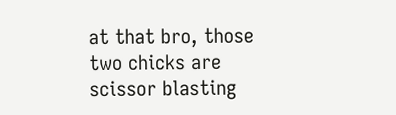at that bro, those two chicks are scissor blasting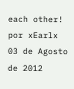each other!
por xEarlx 03 de Agosto de 2012